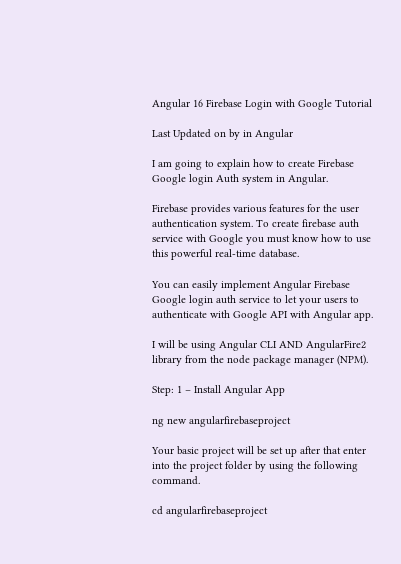Angular 16 Firebase Login with Google Tutorial

Last Updated on by in Angular

I am going to explain how to create Firebase Google login Auth system in Angular.

Firebase provides various features for the user authentication system. To create firebase auth service with Google you must know how to use this powerful real-time database.

You can easily implement Angular Firebase Google login auth service to let your users to authenticate with Google API with Angular app.

I will be using Angular CLI AND AngularFire2 library from the node package manager (NPM).

Step: 1 – Install Angular App

ng new angularfirebaseproject

Your basic project will be set up after that enter into the project folder by using the following command.

cd angularfirebaseproject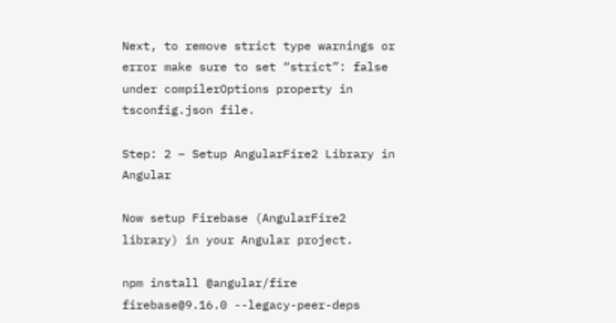Next, to remove strict type warnings or error make sure to set “strict”: false under compilerOptions property in tsconfig.json file.

Step: 2 – Setup AngularFire2 Library in Angular

Now setup Firebase (AngularFire2 library) in your Angular project.

npm install @angular/fire firebase@9.16.0 --legacy-peer-deps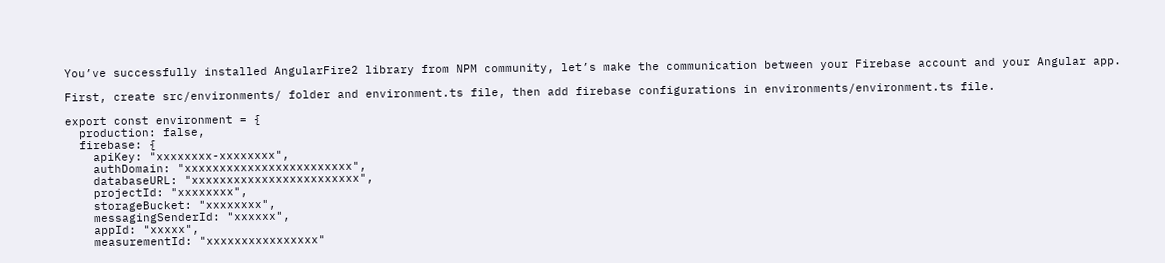You’ve successfully installed AngularFire2 library from NPM community, let’s make the communication between your Firebase account and your Angular app.

First, create src/environments/ folder and environment.ts file, then add firebase configurations in environments/environment.ts file.

export const environment = {
  production: false,
  firebase: {
    apiKey: "xxxxxxxx-xxxxxxxx",
    authDomain: "xxxxxxxxxxxxxxxxxxxxxxxx",
    databaseURL: "xxxxxxxxxxxxxxxxxxxxxxxx",
    projectId: "xxxxxxxx",
    storageBucket: "xxxxxxxx",
    messagingSenderId: "xxxxxx",
    appId: "xxxxx",
    measurementId: "xxxxxxxxxxxxxxxx"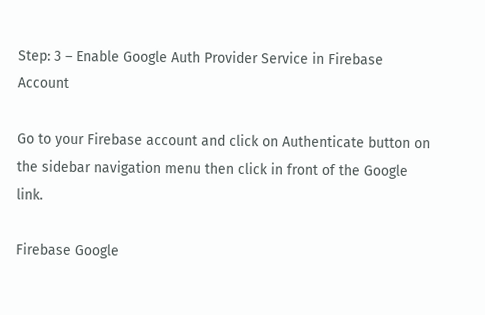Step: 3 – Enable Google Auth Provider Service in Firebase Account

Go to your Firebase account and click on Authenticate button on the sidebar navigation menu then click in front of the Google link.

Firebase Google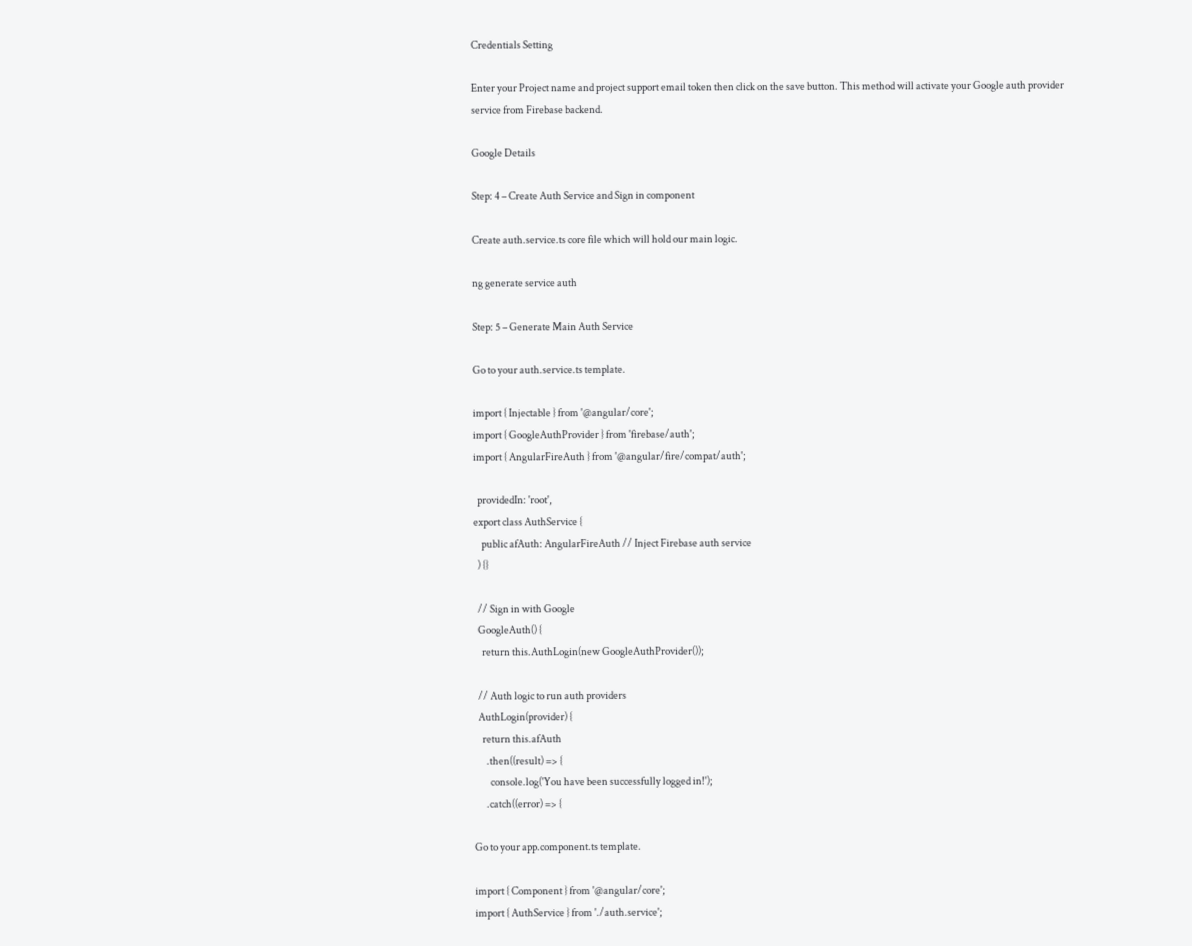Credentials Setting

Enter your Project name and project support email token then click on the save button. This method will activate your Google auth provider service from Firebase backend.

Google Details

Step: 4 – Create Auth Service and Sign in component

Create auth.service.ts core file which will hold our main logic.

ng generate service auth

Step: 5 – Generate Main Auth Service

Go to your auth.service.ts template.

import { Injectable } from '@angular/core';
import { GoogleAuthProvider } from 'firebase/auth';
import { AngularFireAuth } from '@angular/fire/compat/auth';

  providedIn: 'root',
export class AuthService {
    public afAuth: AngularFireAuth // Inject Firebase auth service
  ) {}

  // Sign in with Google
  GoogleAuth() {
    return this.AuthLogin(new GoogleAuthProvider());

  // Auth logic to run auth providers
  AuthLogin(provider) {
    return this.afAuth
      .then((result) => {
        console.log('You have been successfully logged in!');
      .catch((error) => {

Go to your app.component.ts template.

import { Component } from '@angular/core';
import { AuthService } from './auth.service';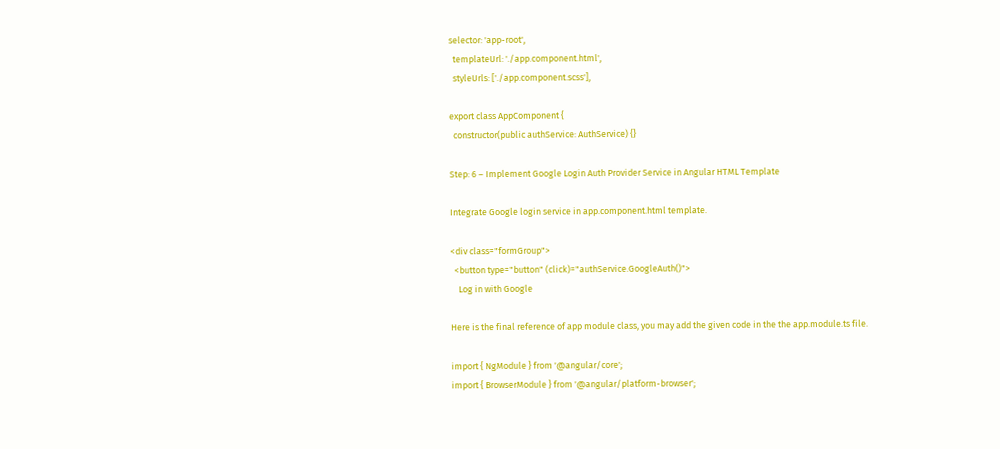selector: 'app-root',
  templateUrl: './app.component.html',
  styleUrls: ['./app.component.scss'],

export class AppComponent {
  constructor(public authService: AuthService) {}

Step: 6 – Implement Google Login Auth Provider Service in Angular HTML Template

Integrate Google login service in app.component.html template.

<div class="formGroup">
  <button type="button" (click)="authService.GoogleAuth()">
    Log in with Google

Here is the final reference of app module class, you may add the given code in the the app.module.ts file.

import { NgModule } from '@angular/core';
import { BrowserModule } from '@angular/platform-browser';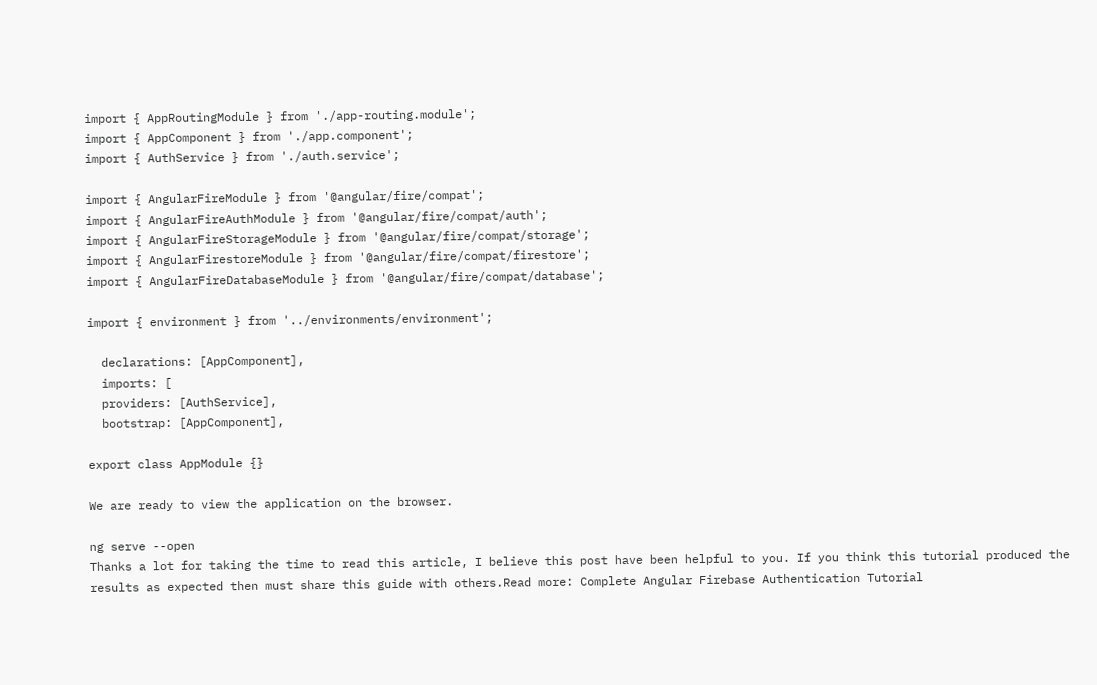import { AppRoutingModule } from './app-routing.module';
import { AppComponent } from './app.component';
import { AuthService } from './auth.service';

import { AngularFireModule } from '@angular/fire/compat';
import { AngularFireAuthModule } from '@angular/fire/compat/auth';
import { AngularFireStorageModule } from '@angular/fire/compat/storage';
import { AngularFirestoreModule } from '@angular/fire/compat/firestore';
import { AngularFireDatabaseModule } from '@angular/fire/compat/database';

import { environment } from '../environments/environment';

  declarations: [AppComponent],
  imports: [
  providers: [AuthService],
  bootstrap: [AppComponent],

export class AppModule {}

We are ready to view the application on the browser.

ng serve --open
Thanks a lot for taking the time to read this article, I believe this post have been helpful to you. If you think this tutorial produced the results as expected then must share this guide with others.Read more: Complete Angular Firebase Authentication Tutorial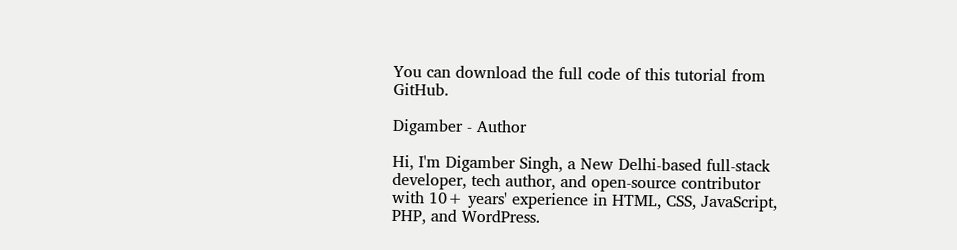You can download the full code of this tutorial from GitHub.

Digamber - Author

Hi, I'm Digamber Singh, a New Delhi-based full-stack developer, tech author, and open-source contributor with 10+ years' experience in HTML, CSS, JavaScript, PHP, and WordPress.